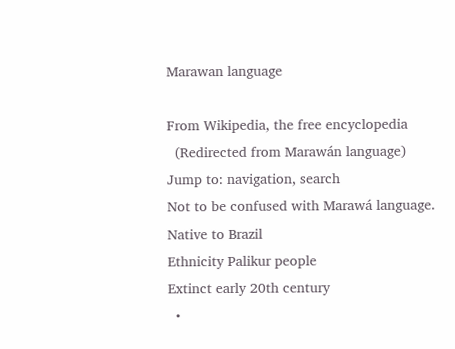Marawan language

From Wikipedia, the free encyclopedia
  (Redirected from Marawán language)
Jump to: navigation, search
Not to be confused with Marawá language.
Native to Brazil
Ethnicity Palikur people
Extinct early 20th century
  •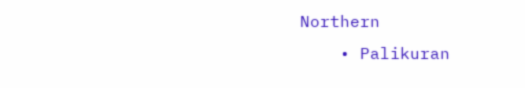Northern
    • Palikuran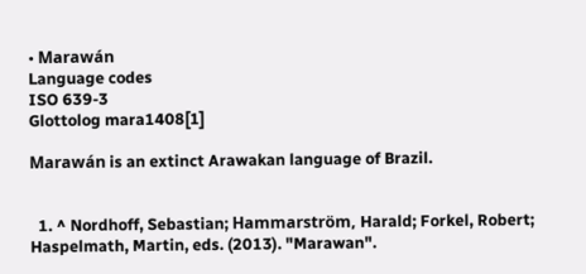• Marawán
Language codes
ISO 639-3
Glottolog mara1408[1]

Marawán is an extinct Arawakan language of Brazil.


  1. ^ Nordhoff, Sebastian; Hammarström, Harald; Forkel, Robert; Haspelmath, Martin, eds. (2013). "Marawan".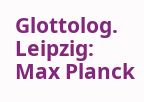Glottolog. Leipzig: Max Planck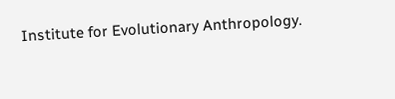Institute for Evolutionary Anthropology.